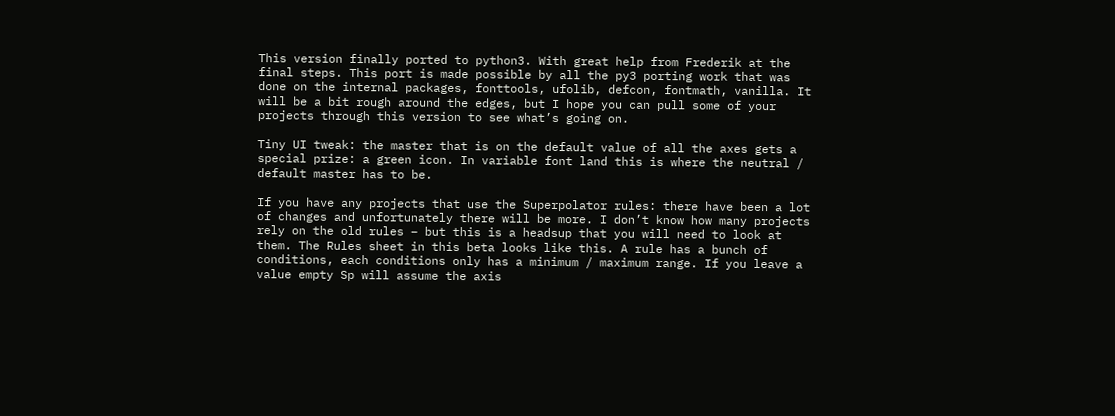This version finally ported to python3. With great help from Frederik at the final steps. This port is made possible by all the py3 porting work that was done on the internal packages, fonttools, ufolib, defcon, fontmath, vanilla. It will be a bit rough around the edges, but I hope you can pull some of your projects through this version to see what’s going on.

Tiny UI tweak: the master that is on the default value of all the axes gets a special prize: a green icon. In variable font land this is where the neutral / default master has to be.

If you have any projects that use the Superpolator rules: there have been a lot of changes and unfortunately there will be more. I don’t know how many projects rely on the old rules – but this is a headsup that you will need to look at them. The Rules sheet in this beta looks like this. A rule has a bunch of conditions, each conditions only has a minimum / maximum range. If you leave a value empty Sp will assume the axis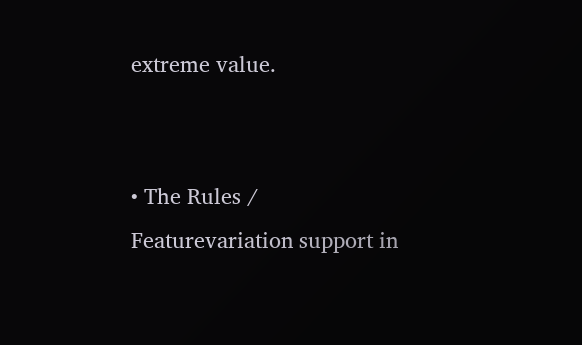extreme value.


• The Rules / Featurevariation support in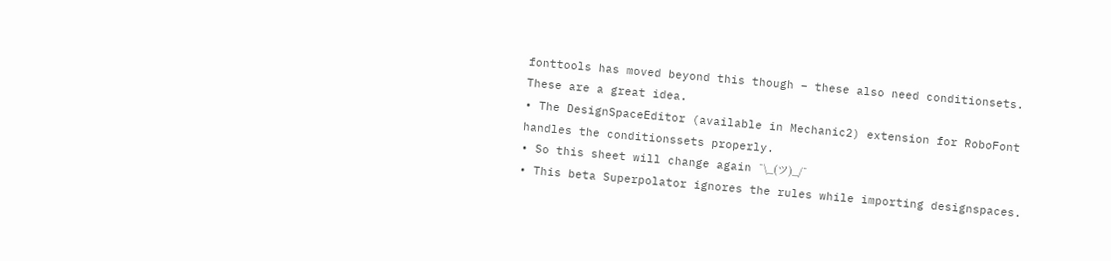fonttools has moved beyond this though – these also need conditionsets. These are a great idea.
• The DesignSpaceEditor (available in Mechanic2) extension for RoboFont handles the conditionssets properly.
• So this sheet will change again ¯\_(ツ)_/¯
• This beta Superpolator ignores the rules while importing designspaces.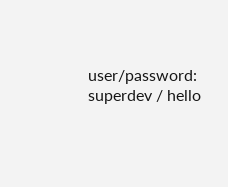user/password: superdev / hello